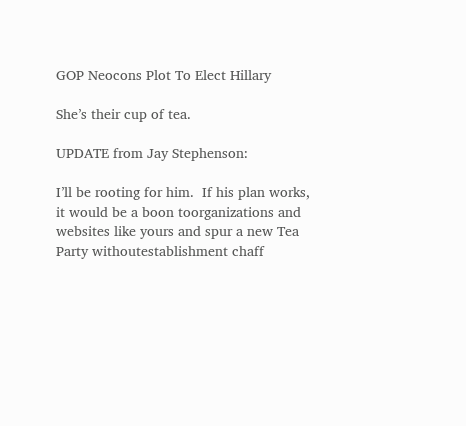GOP Neocons Plot To Elect Hillary

She’s their cup of tea.

UPDATE from Jay Stephenson:

I’ll be rooting for him.  If his plan works, it would be a boon toorganizations and websites like yours and spur a new Tea Party withoutestablishment chaff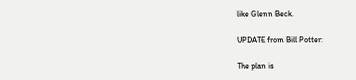like Glenn Beck.

UPDATE from Bill Potter:

The plan is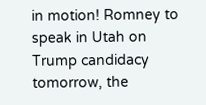in motion! Romney to speak in Utah on Trump candidacy tomorrow, the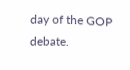day of the GOP debate.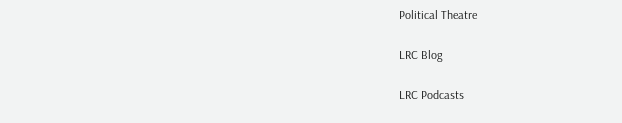Political Theatre

LRC Blog

LRC Podcasts